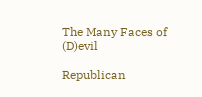The Many Faces of (D)evil

Republican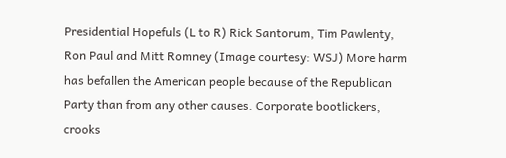Presidential Hopefuls (L to R) Rick Santorum, Tim Pawlenty, Ron Paul and Mitt Romney (Image courtesy: WSJ) More harm has befallen the American people because of the Republican Party than from any other causes. Corporate bootlickers, crooks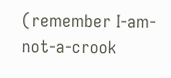(remember I-am-not-a-crook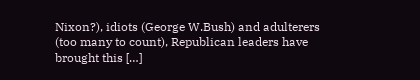Nixon?), idiots (George W.Bush) and adulterers (too many to count), Republican leaders have brought this […]